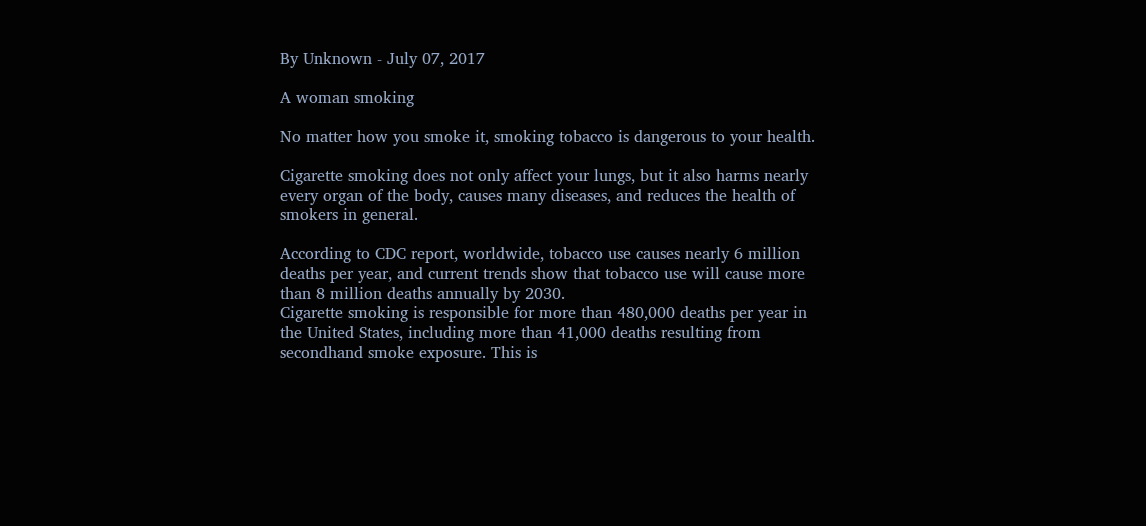By Unknown - July 07, 2017

A woman smoking

No matter how you smoke it, smoking tobacco is dangerous to your health.

Cigarette smoking does not only affect your lungs, but it also harms nearly every organ of the body, causes many diseases, and reduces the health of smokers in general.

According to CDC report, worldwide, tobacco use causes nearly 6 million deaths per year, and current trends show that tobacco use will cause more than 8 million deaths annually by 2030.
Cigarette smoking is responsible for more than 480,000 deaths per year in the United States, including more than 41,000 deaths resulting from secondhand smoke exposure. This is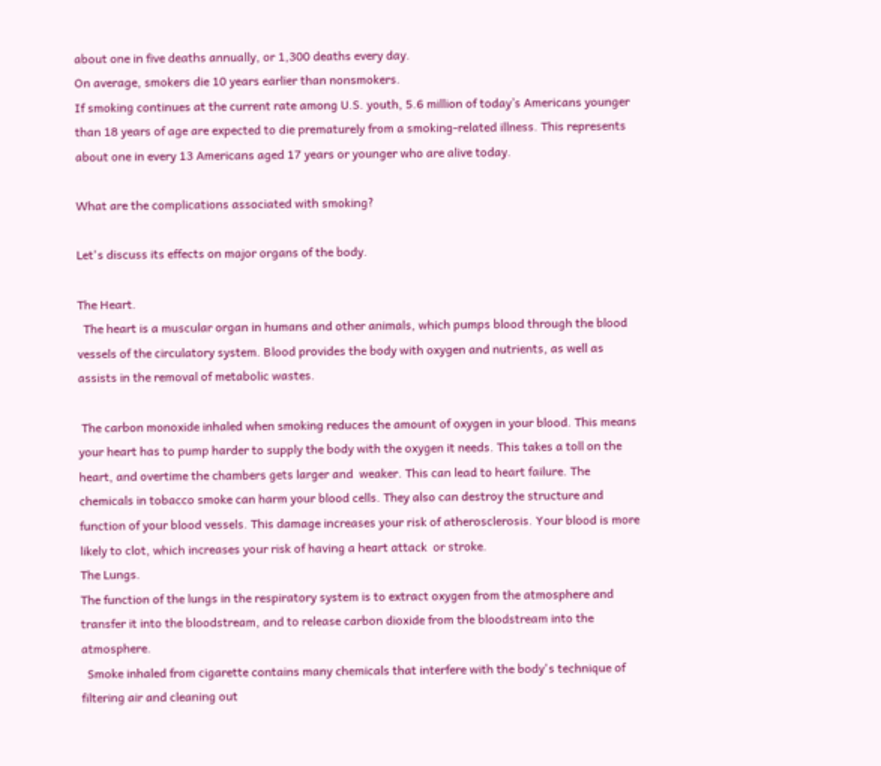about one in five deaths annually, or 1,300 deaths every day.
On average, smokers die 10 years earlier than nonsmokers.
If smoking continues at the current rate among U.S. youth, 5.6 million of today’s Americans younger than 18 years of age are expected to die prematurely from a smoking-related illness. This represents about one in every 13 Americans aged 17 years or younger who are alive today.

What are the complications associated with smoking?

Let's discuss its effects on major organs of the body.

The Heart.
  The heart is a muscular organ in humans and other animals, which pumps blood through the blood vessels of the circulatory system. Blood provides the body with oxygen and nutrients, as well as assists in the removal of metabolic wastes.

 The carbon monoxide inhaled when smoking reduces the amount of oxygen in your blood. This means your heart has to pump harder to supply the body with the oxygen it needs. This takes a toll on the heart, and overtime the chambers gets larger and  weaker. This can lead to heart failure. The chemicals in tobacco smoke can harm your blood cells. They also can destroy the structure and function of your blood vessels. This damage increases your risk of atherosclerosis. Your blood is more likely to clot, which increases your risk of having a heart attack  or stroke.
The Lungs.
The function of the lungs in the respiratory system is to extract oxygen from the atmosphere and transfer it into the bloodstream, and to release carbon dioxide from the bloodstream into the atmosphere.
  Smoke inhaled from cigarette contains many chemicals that interfere with the body's technique of filtering air and cleaning out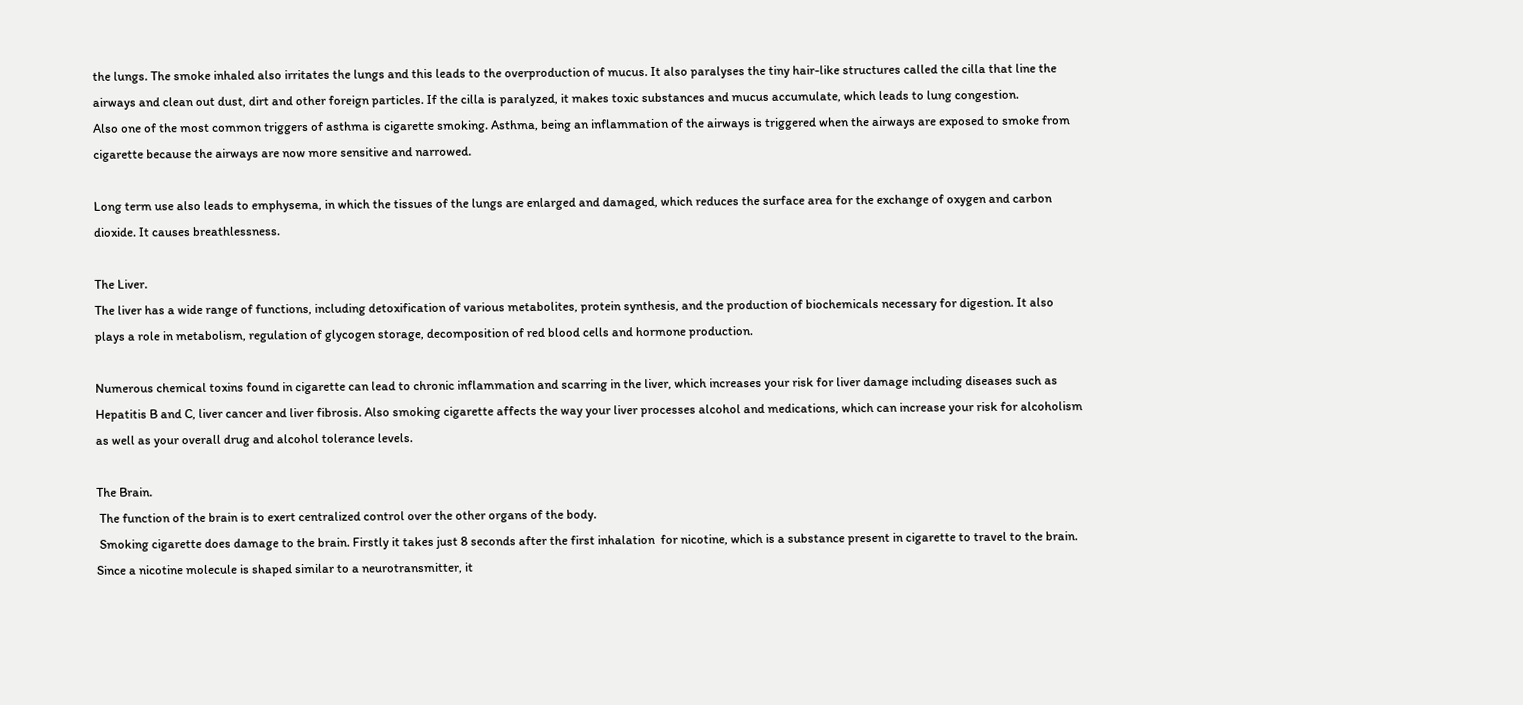the lungs. The smoke inhaled also irritates the lungs and this leads to the overproduction of mucus. It also paralyses the tiny hair-like structures called the cilla that line the airways and clean out dust, dirt and other foreign particles. If the cilla is paralyzed, it makes toxic substances and mucus accumulate, which leads to lung congestion.
Also one of the most common triggers of asthma is cigarette smoking. Asthma, being an inflammation of the airways is triggered when the airways are exposed to smoke from cigarette because the airways are now more sensitive and narrowed.

Long term use also leads to emphysema, in which the tissues of the lungs are enlarged and damaged, which reduces the surface area for the exchange of oxygen and carbon dioxide. It causes breathlessness.

The Liver.
The liver has a wide range of functions, including detoxification of various metabolites, protein synthesis, and the production of biochemicals necessary for digestion. It also plays a role in metabolism, regulation of glycogen storage, decomposition of red blood cells and hormone production.

Numerous chemical toxins found in cigarette can lead to chronic inflammation and scarring in the liver, which increases your risk for liver damage including diseases such as Hepatitis B and C, liver cancer and liver fibrosis. Also smoking cigarette affects the way your liver processes alcohol and medications, which can increase your risk for alcoholism as well as your overall drug and alcohol tolerance levels.

The Brain.
 The function of the brain is to exert centralized control over the other organs of the body.
 Smoking cigarette does damage to the brain. Firstly it takes just 8 seconds after the first inhalation  for nicotine, which is a substance present in cigarette to travel to the brain. Since a nicotine molecule is shaped similar to a neurotransmitter, it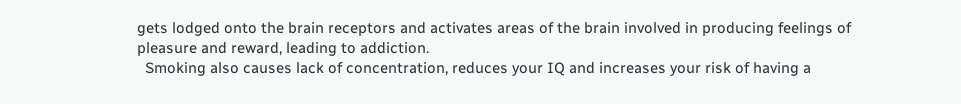gets lodged onto the brain receptors and activates areas of the brain involved in producing feelings of pleasure and reward, leading to addiction.
  Smoking also causes lack of concentration, reduces your IQ and increases your risk of having a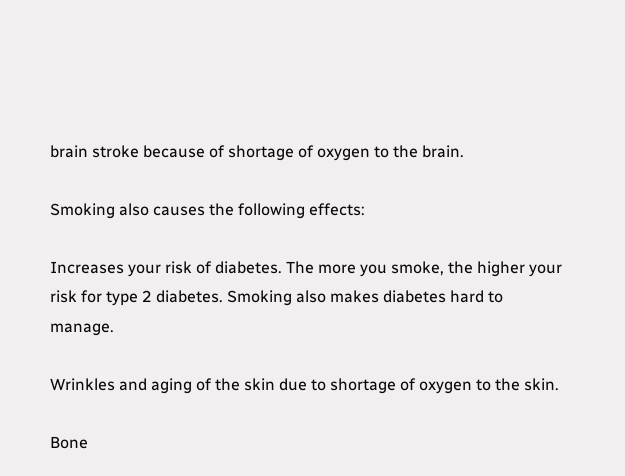brain stroke because of shortage of oxygen to the brain.

Smoking also causes the following effects:

Increases your risk of diabetes. The more you smoke, the higher your risk for type 2 diabetes. Smoking also makes diabetes hard to manage.

Wrinkles and aging of the skin due to shortage of oxygen to the skin.

Bone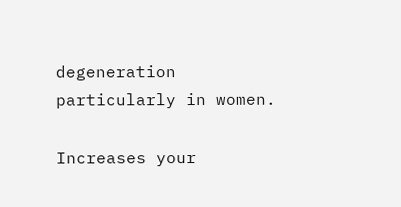degeneration particularly in women.

Increases your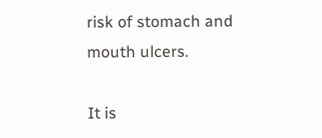risk of stomach and mouth ulcers.

It is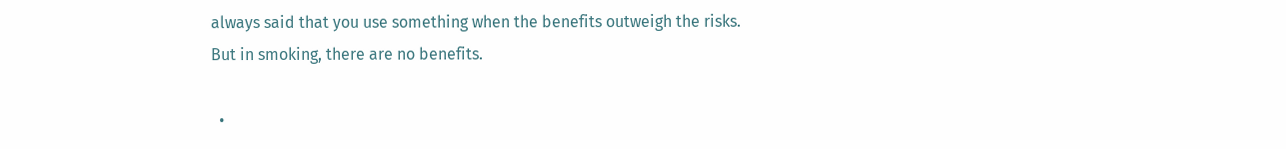always said that you use something when the benefits outweigh the risks. But in smoking, there are no benefits.

  •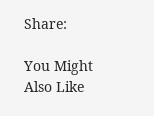Share:

You Might Also Like